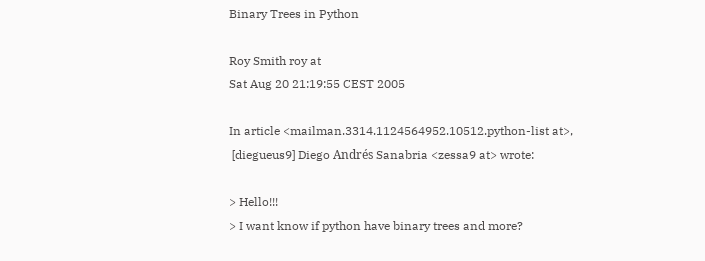Binary Trees in Python

Roy Smith roy at
Sat Aug 20 21:19:55 CEST 2005

In article <mailman.3314.1124564952.10512.python-list at>,
 [diegueus9] Diego Andrés Sanabria <zessa9 at> wrote:

> Hello!!!
> I want know if python have binary trees and more?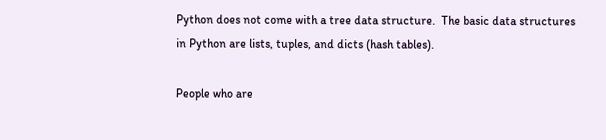Python does not come with a tree data structure.  The basic data structures
in Python are lists, tuples, and dicts (hash tables).

People who are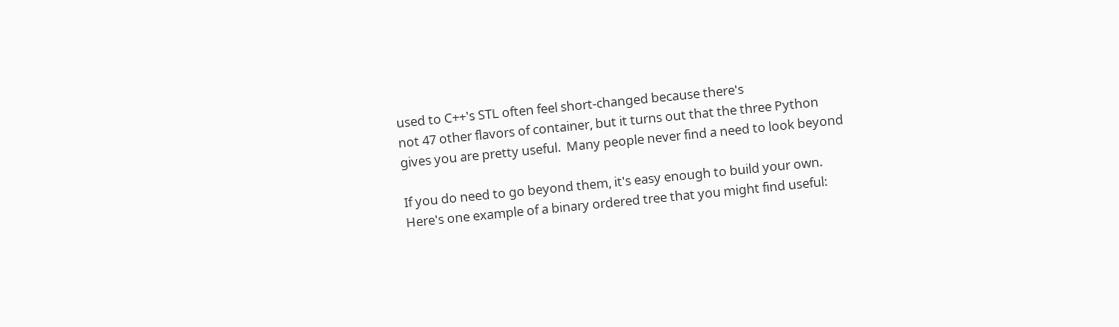used to C++'s STL often feel short-changed because there's
not 47 other flavors of container, but it turns out that the three Python
gives you are pretty useful.  Many people never find a need to look beyond

If you do need to go beyond them, it's easy enough to build your own.
Here's one example of a binary ordered tree that you might find useful: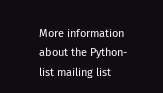More information about the Python-list mailing list